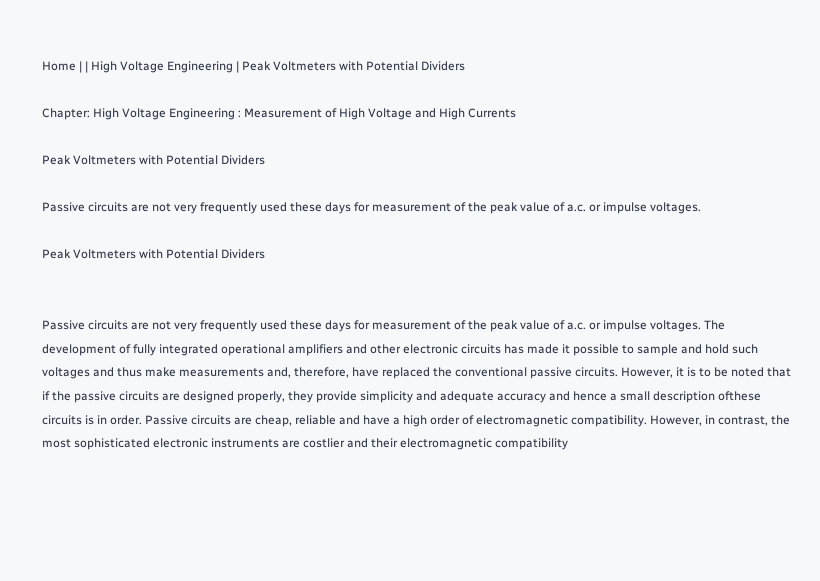Home | | High Voltage Engineering | Peak Voltmeters with Potential Dividers

Chapter: High Voltage Engineering : Measurement of High Voltage and High Currents

Peak Voltmeters with Potential Dividers

Passive circuits are not very frequently used these days for measurement of the peak value of a.c. or impulse voltages.

Peak Voltmeters with Potential Dividers


Passive circuits are not very frequently used these days for measurement of the peak value of a.c. or impulse voltages. The development of fully integrated operational amplifiers and other electronic circuits has made it possible to sample and hold such voltages and thus make measurements and, therefore, have replaced the conventional passive circuits. However, it is to be noted that if the passive circuits are designed properly, they provide simplicity and adequate accuracy and hence a small description ofthese circuits is in order. Passive circuits are cheap, reliable and have a high order of electromagnetic compatibility. However, in contrast, the most sophisticated electronic instruments are costlier and their electromagnetic compatibility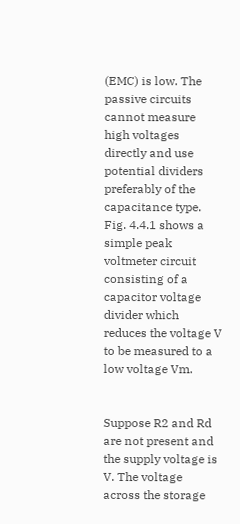(EMC) is low. The passive circuits cannot measure high voltages directly and use potential dividers preferably of the capacitance type. Fig. 4.4.1 shows a simple peak voltmeter circuit consisting of a capacitor voltage divider which reduces the voltage V to be measured to a low voltage Vm.


Suppose R2 and Rd are not present and the supply voltage is V. The voltage across the storage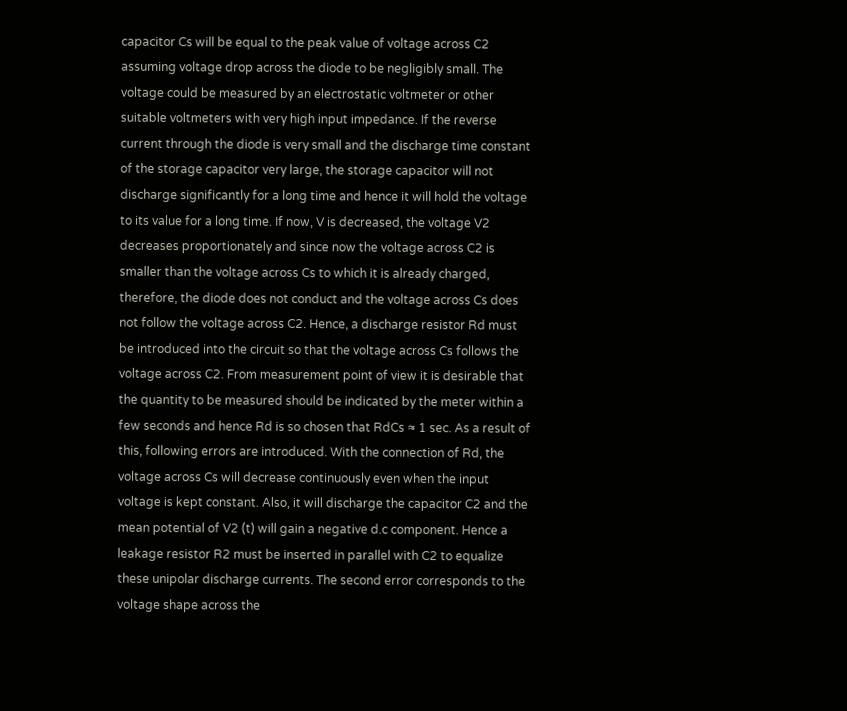capacitor Cs will be equal to the peak value of voltage across C2 assuming voltage drop across the diode to be negligibly small. The voltage could be measured by an electrostatic voltmeter or other suitable voltmeters with very high input impedance. If the reverse current through the diode is very small and the discharge time constant of the storage capacitor very large, the storage capacitor will not discharge significantly for a long time and hence it will hold the voltage to its value for a long time. If now, V is decreased, the voltage V2 decreases proportionately and since now the voltage across C2 is smaller than the voltage across Cs to which it is already charged, therefore, the diode does not conduct and the voltage across Cs does not follow the voltage across C2. Hence, a discharge resistor Rd must be introduced into the circuit so that the voltage across Cs follows the voltage across C2. From measurement point of view it is desirable that the quantity to be measured should be indicated by the meter within a few seconds and hence Rd is so chosen that RdCs ≈ 1 sec. As a result of this, following errors are introduced. With the connection of Rd, the voltage across Cs will decrease continuously even when the input voltage is kept constant. Also, it will discharge the capacitor C2 and the mean potential of V2 (t) will gain a negative d.c component. Hence a leakage resistor R2 must be inserted in parallel with C2 to equalize these unipolar discharge currents. The second error corresponds to the voltage shape across the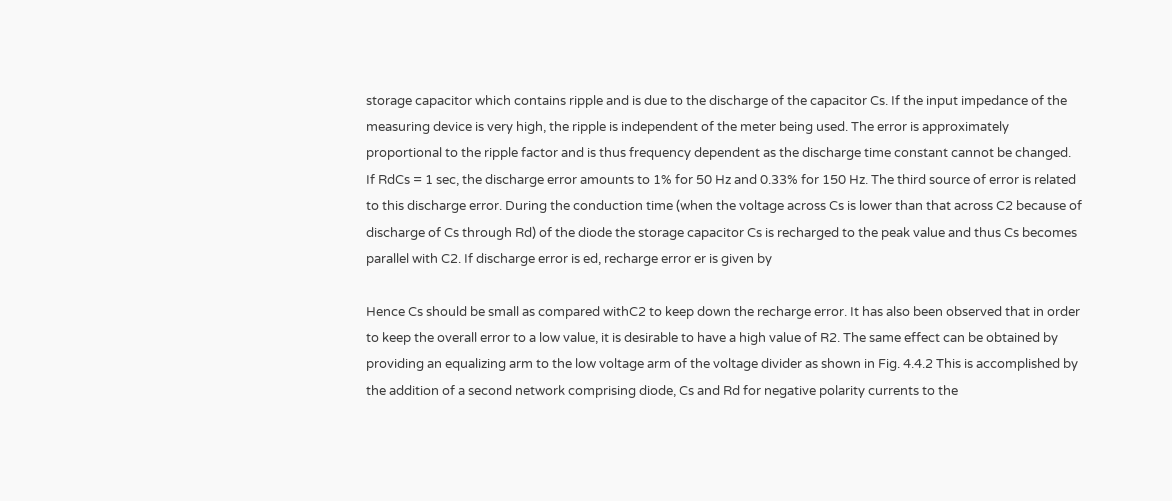storage capacitor which contains ripple and is due to the discharge of the capacitor Cs. If the input impedance of the measuring device is very high, the ripple is independent of the meter being used. The error is approximately proportional to the ripple factor and is thus frequency dependent as the discharge time constant cannot be changed. If RdCs = 1 sec, the discharge error amounts to 1% for 50 Hz and 0.33% for 150 Hz. The third source of error is related to this discharge error. During the conduction time (when the voltage across Cs is lower than that across C2 because of discharge of Cs through Rd) of the diode the storage capacitor Cs is recharged to the peak value and thus Cs becomes parallel with C2. If discharge error is ed, recharge error er is given by

Hence Cs should be small as compared withC2 to keep down the recharge error. It has also been observed that in order to keep the overall error to a low value, it is desirable to have a high value of R2. The same effect can be obtained by providing an equalizing arm to the low voltage arm of the voltage divider as shown in Fig. 4.4.2 This is accomplished by the addition of a second network comprising diode, Cs and Rd for negative polarity currents to the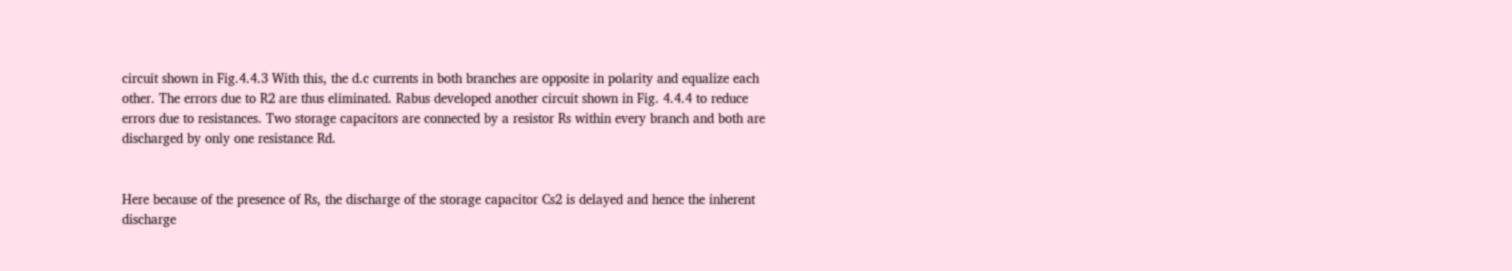circuit shown in Fig.4.4.3 With this, the d.c currents in both branches are opposite in polarity and equalize each other. The errors due to R2 are thus eliminated. Rabus developed another circuit shown in Fig. 4.4.4 to reduce errors due to resistances. Two storage capacitors are connected by a resistor Rs within every branch and both are discharged by only one resistance Rd.


Here because of the presence of Rs, the discharge of the storage capacitor Cs2 is delayed and hence the inherent discharge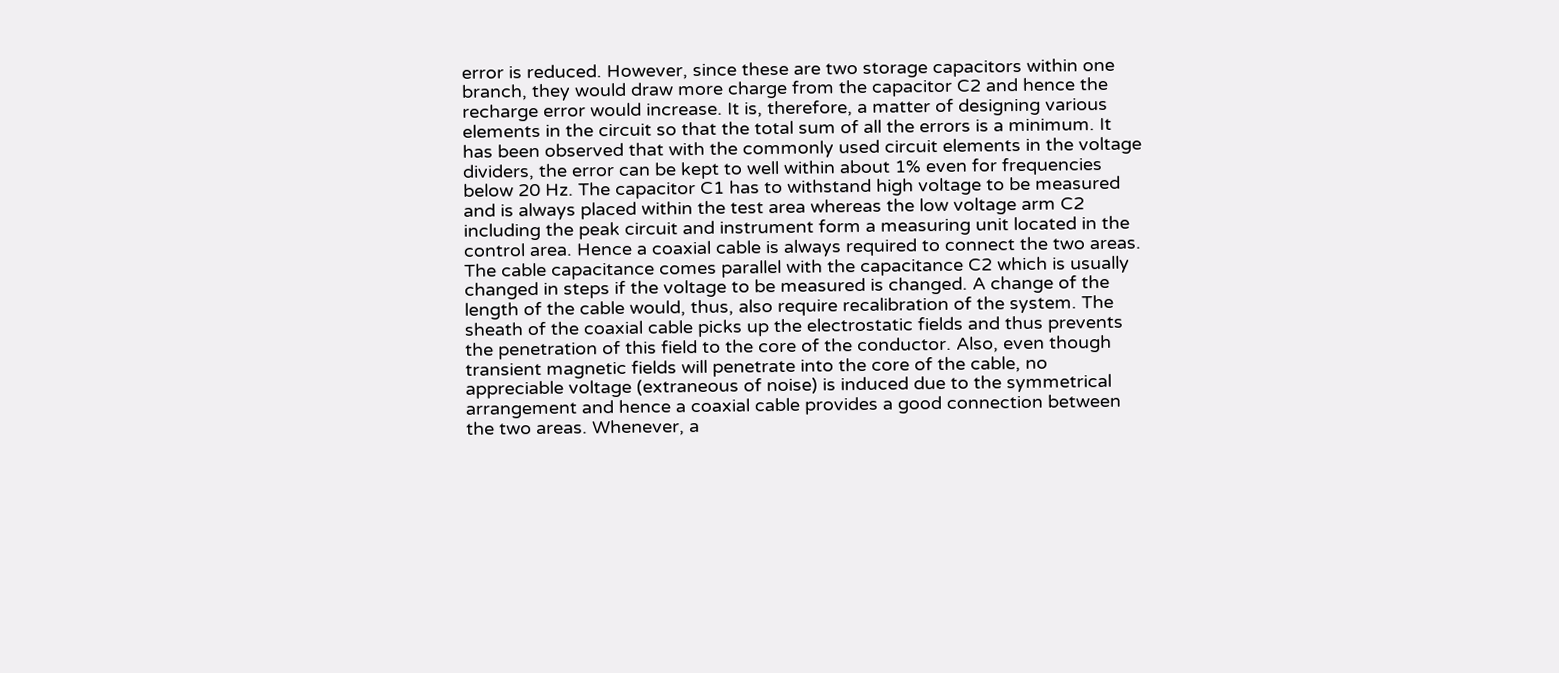error is reduced. However, since these are two storage capacitors within one branch, they would draw more charge from the capacitor C2 and hence the recharge error would increase. It is, therefore, a matter of designing various elements in the circuit so that the total sum of all the errors is a minimum. It has been observed that with the commonly used circuit elements in the voltage dividers, the error can be kept to well within about 1% even for frequencies below 20 Hz. The capacitor C1 has to withstand high voltage to be measured and is always placed within the test area whereas the low voltage arm C2 including the peak circuit and instrument form a measuring unit located in the control area. Hence a coaxial cable is always required to connect the two areas. The cable capacitance comes parallel with the capacitance C2 which is usually changed in steps if the voltage to be measured is changed. A change of the length of the cable would, thus, also require recalibration of the system. The sheath of the coaxial cable picks up the electrostatic fields and thus prevents the penetration of this field to the core of the conductor. Also, even though transient magnetic fields will penetrate into the core of the cable, no appreciable voltage (extraneous of noise) is induced due to the symmetrical arrangement and hence a coaxial cable provides a good connection between the two areas. Whenever, a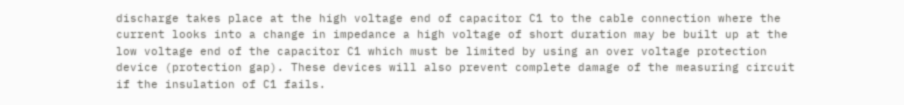discharge takes place at the high voltage end of capacitor C1 to the cable connection where the current looks into a change in impedance a high voltage of short duration may be built up at the low voltage end of the capacitor C1 which must be limited by using an over voltage protection device (protection gap). These devices will also prevent complete damage of the measuring circuit if the insulation of C1 fails.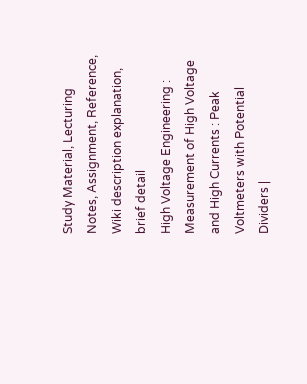Study Material, Lecturing Notes, Assignment, Reference, Wiki description explanation, brief detail
High Voltage Engineering : Measurement of High Voltage and High Currents : Peak Voltmeters with Potential Dividers |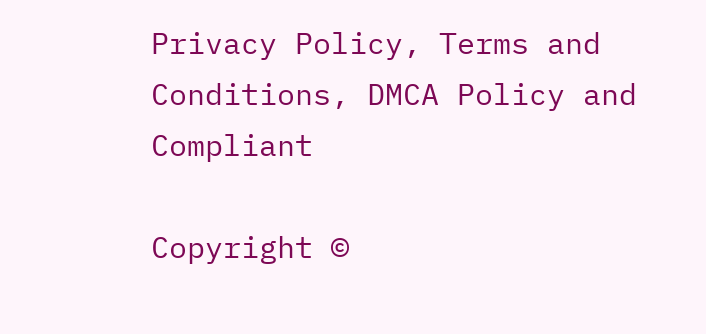Privacy Policy, Terms and Conditions, DMCA Policy and Compliant

Copyright ©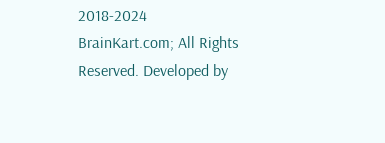2018-2024 BrainKart.com; All Rights Reserved. Developed by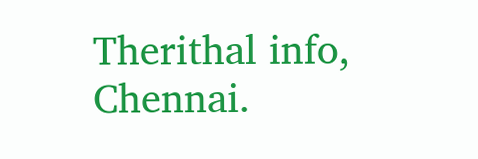Therithal info, Chennai.